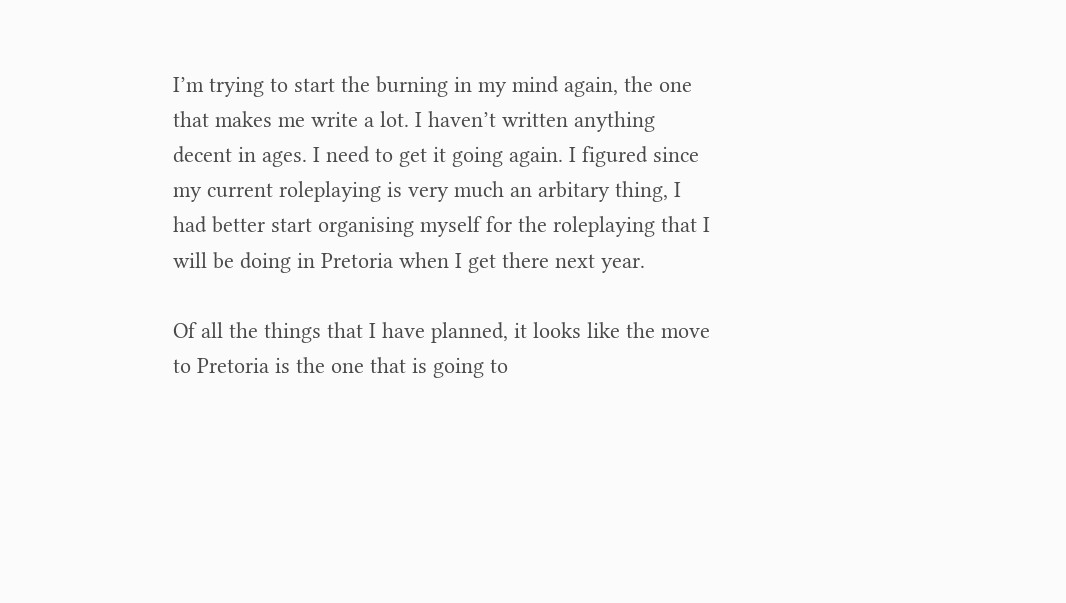I’m trying to start the burning in my mind again, the one that makes me write a lot. I haven’t written anything decent in ages. I need to get it going again. I figured since my current roleplaying is very much an arbitary thing, I had better start organising myself for the roleplaying that I will be doing in Pretoria when I get there next year.

Of all the things that I have planned, it looks like the move to Pretoria is the one that is going to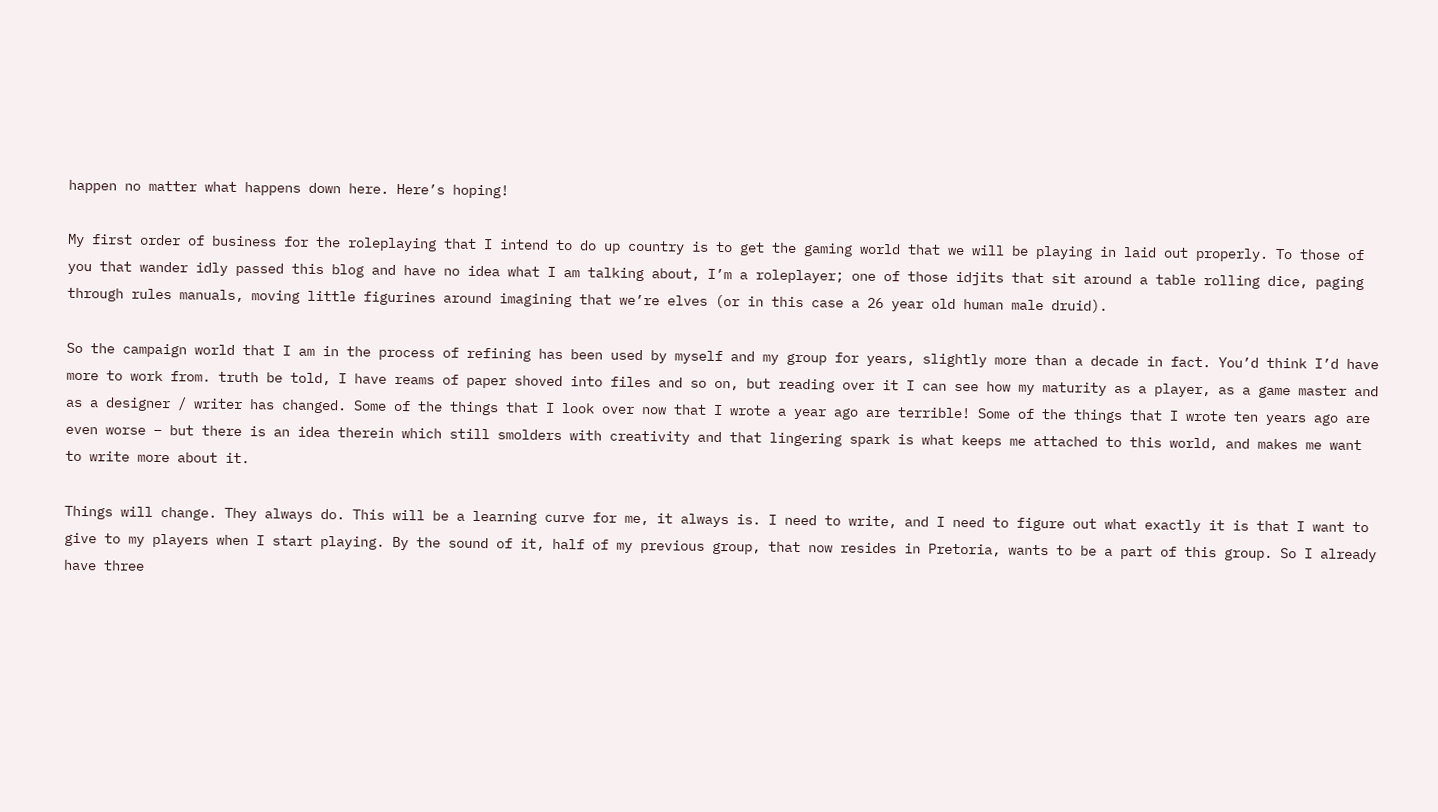happen no matter what happens down here. Here’s hoping!

My first order of business for the roleplaying that I intend to do up country is to get the gaming world that we will be playing in laid out properly. To those of you that wander idly passed this blog and have no idea what I am talking about, I’m a roleplayer; one of those idjits that sit around a table rolling dice, paging through rules manuals, moving little figurines around imagining that we’re elves (or in this case a 26 year old human male druid).

So the campaign world that I am in the process of refining has been used by myself and my group for years, slightly more than a decade in fact. You’d think I’d have more to work from. truth be told, I have reams of paper shoved into files and so on, but reading over it I can see how my maturity as a player, as a game master and as a designer / writer has changed. Some of the things that I look over now that I wrote a year ago are terrible! Some of the things that I wrote ten years ago are even worse – but there is an idea therein which still smolders with creativity and that lingering spark is what keeps me attached to this world, and makes me want to write more about it.

Things will change. They always do. This will be a learning curve for me, it always is. I need to write, and I need to figure out what exactly it is that I want to give to my players when I start playing. By the sound of it, half of my previous group, that now resides in Pretoria, wants to be a part of this group. So I already have three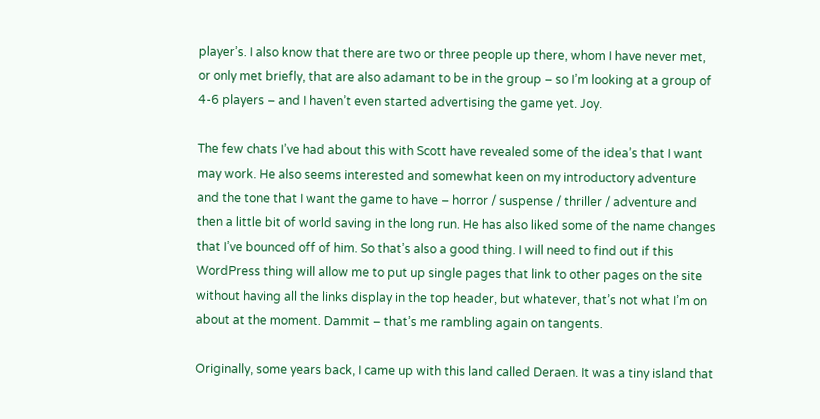player’s. I also know that there are two or three people up there, whom I have never met, or only met briefly, that are also adamant to be in the group – so I’m looking at a group of 4-6 players – and I haven’t even started advertising the game yet. Joy.

The few chats I’ve had about this with Scott have revealed some of the idea’s that I want may work. He also seems interested and somewhat keen on my introductory adventure and the tone that I want the game to have – horror / suspense / thriller / adventure and then a little bit of world saving in the long run. He has also liked some of the name changes that I’ve bounced off of him. So that’s also a good thing. I will need to find out if this WordPress thing will allow me to put up single pages that link to other pages on the site without having all the links display in the top header, but whatever, that’s not what I’m on about at the moment. Dammit – that’s me rambling again on tangents.

Originally, some years back, I came up with this land called Deraen. It was a tiny island that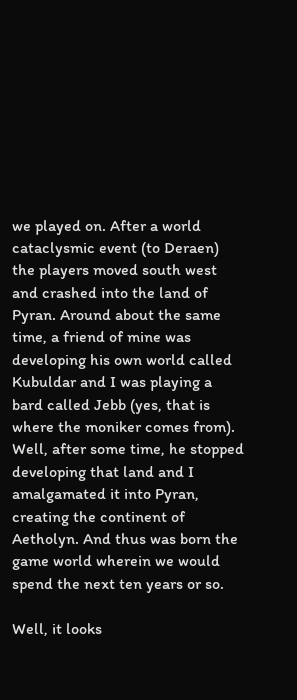we played on. After a world cataclysmic event (to Deraen) the players moved south west and crashed into the land of Pyran. Around about the same time, a friend of mine was developing his own world called Kubuldar and I was playing a bard called Jebb (yes, that is where the moniker comes from). Well, after some time, he stopped developing that land and I amalgamated it into Pyran, creating the continent of Aetholyn. And thus was born the game world wherein we would spend the next ten years or so.

Well, it looks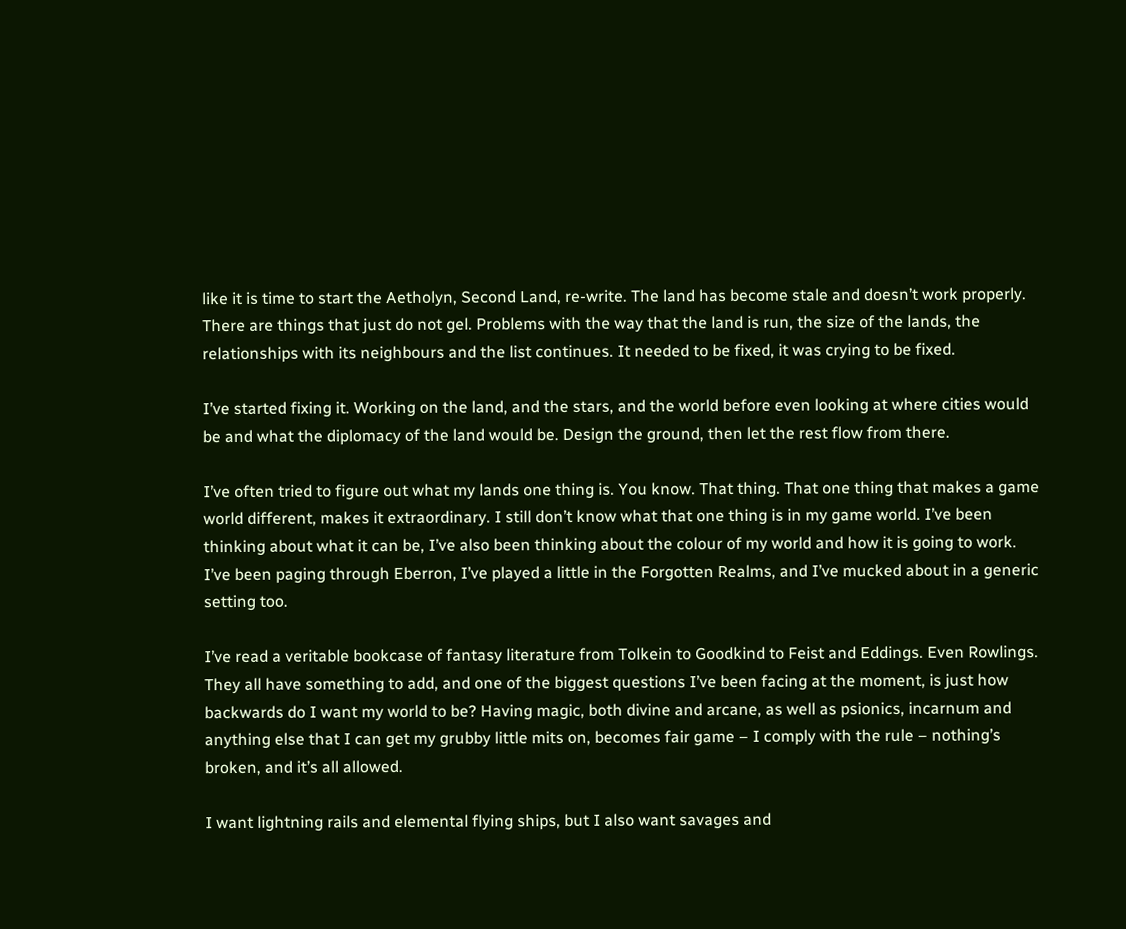like it is time to start the Aetholyn, Second Land, re-write. The land has become stale and doesn’t work properly. There are things that just do not gel. Problems with the way that the land is run, the size of the lands, the relationships with its neighbours and the list continues. It needed to be fixed, it was crying to be fixed.

I’ve started fixing it. Working on the land, and the stars, and the world before even looking at where cities would be and what the diplomacy of the land would be. Design the ground, then let the rest flow from there.

I’ve often tried to figure out what my lands one thing is. You know. That thing. That one thing that makes a game world different, makes it extraordinary. I still don’t know what that one thing is in my game world. I’ve been thinking about what it can be, I’ve also been thinking about the colour of my world and how it is going to work. I’ve been paging through Eberron, I’ve played a little in the Forgotten Realms, and I’ve mucked about in a generic setting too.

I’ve read a veritable bookcase of fantasy literature from Tolkein to Goodkind to Feist and Eddings. Even Rowlings. They all have something to add, and one of the biggest questions I’ve been facing at the moment, is just how backwards do I want my world to be? Having magic, both divine and arcane, as well as psionics, incarnum and anything else that I can get my grubby little mits on, becomes fair game – I comply with the rule – nothing’s broken, and it’s all allowed.

I want lightning rails and elemental flying ships, but I also want savages and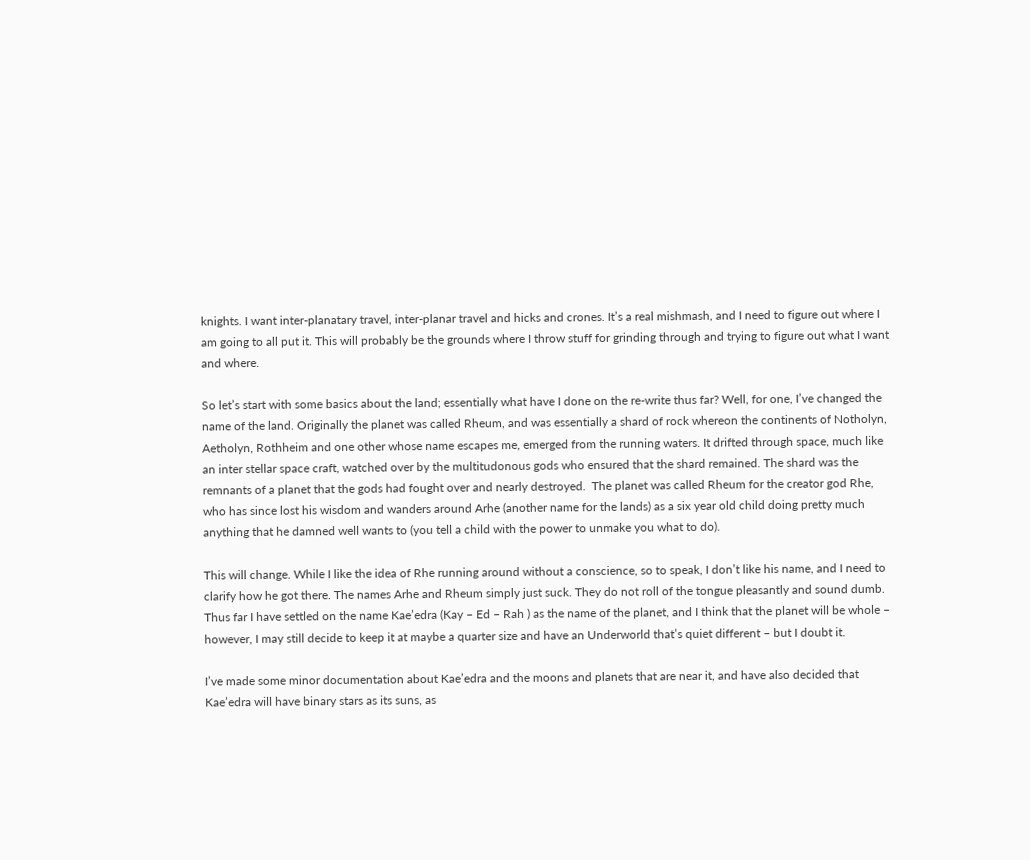knights. I want inter-planatary travel, inter-planar travel and hicks and crones. It’s a real mishmash, and I need to figure out where I am going to all put it. This will probably be the grounds where I throw stuff for grinding through and trying to figure out what I want and where.

So let’s start with some basics about the land; essentially what have I done on the re-write thus far? Well, for one, I’ve changed the name of the land. Originally the planet was called Rheum, and was essentially a shard of rock whereon the continents of Notholyn, Aetholyn, Rothheim and one other whose name escapes me, emerged from the running waters. It drifted through space, much like an inter stellar space craft, watched over by the multitudonous gods who ensured that the shard remained. The shard was the remnants of a planet that the gods had fought over and nearly destroyed.  The planet was called Rheum for the creator god Rhe, who has since lost his wisdom and wanders around Arhe (another name for the lands) as a six year old child doing pretty much anything that he damned well wants to (you tell a child with the power to unmake you what to do).

This will change. While I like the idea of Rhe running around without a conscience, so to speak, I don’t like his name, and I need to clarify how he got there. The names Arhe and Rheum simply just suck. They do not roll of the tongue pleasantly and sound dumb. Thus far I have settled on the name Kae’edra (Kay – Ed – Rah ) as the name of the planet, and I think that the planet will be whole – however, I may still decide to keep it at maybe a quarter size and have an Underworld that’s quiet different – but I doubt it.

I’ve made some minor documentation about Kae’edra and the moons and planets that are near it, and have also decided that Kae’edra will have binary stars as its suns, as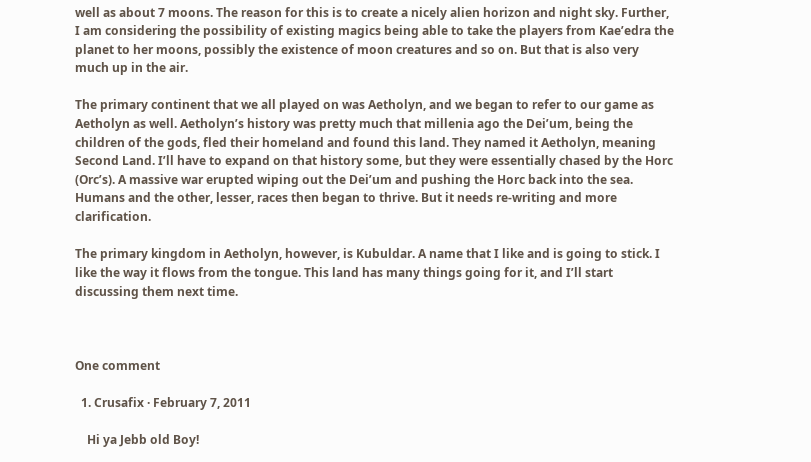well as about 7 moons. The reason for this is to create a nicely alien horizon and night sky. Further, I am considering the possibility of existing magics being able to take the players from Kae’edra the planet to her moons, possibly the existence of moon creatures and so on. But that is also very much up in the air.

The primary continent that we all played on was Aetholyn, and we began to refer to our game as Aetholyn as well. Aetholyn’s history was pretty much that millenia ago the Dei’um, being the children of the gods, fled their homeland and found this land. They named it Aetholyn, meaning Second Land. I’ll have to expand on that history some, but they were essentially chased by the Horc (Orc’s). A massive war erupted wiping out the Dei’um and pushing the Horc back into the sea. Humans and the other, lesser, races then began to thrive. But it needs re-writing and more clarification.

The primary kingdom in Aetholyn, however, is Kubuldar. A name that I like and is going to stick. I like the way it flows from the tongue. This land has many things going for it, and I’ll start discussing them next time.



One comment

  1. Crusafix · February 7, 2011

    Hi ya Jebb old Boy!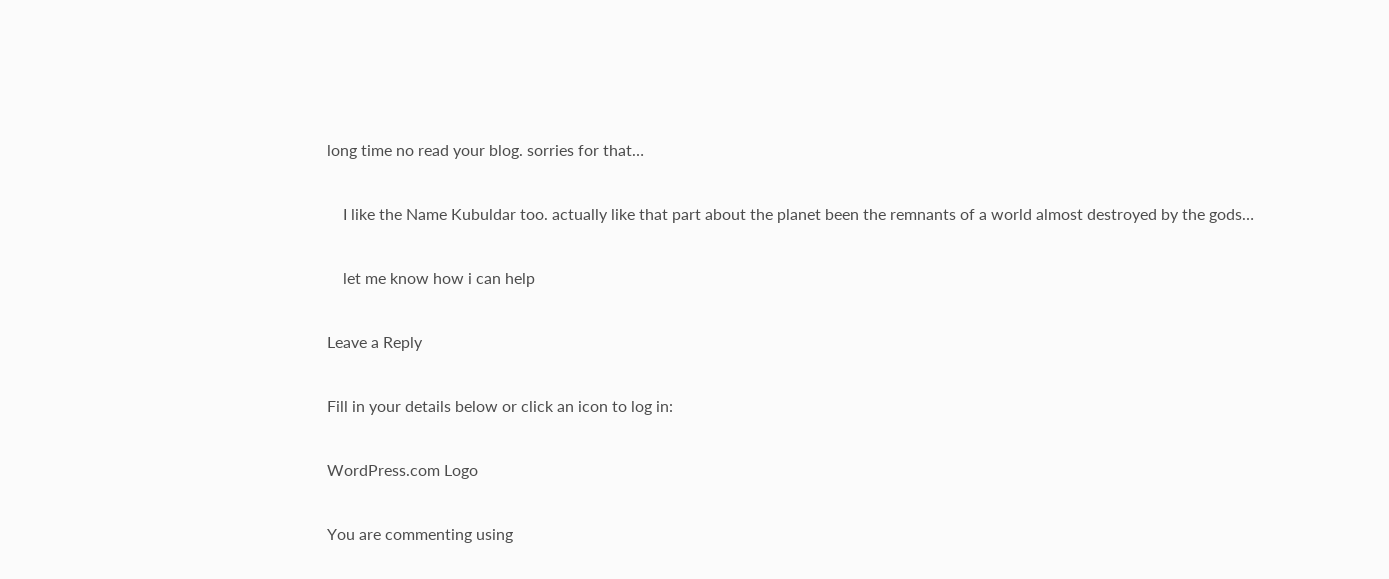long time no read your blog. sorries for that…

    I like the Name Kubuldar too. actually like that part about the planet been the remnants of a world almost destroyed by the gods…

    let me know how i can help

Leave a Reply

Fill in your details below or click an icon to log in:

WordPress.com Logo

You are commenting using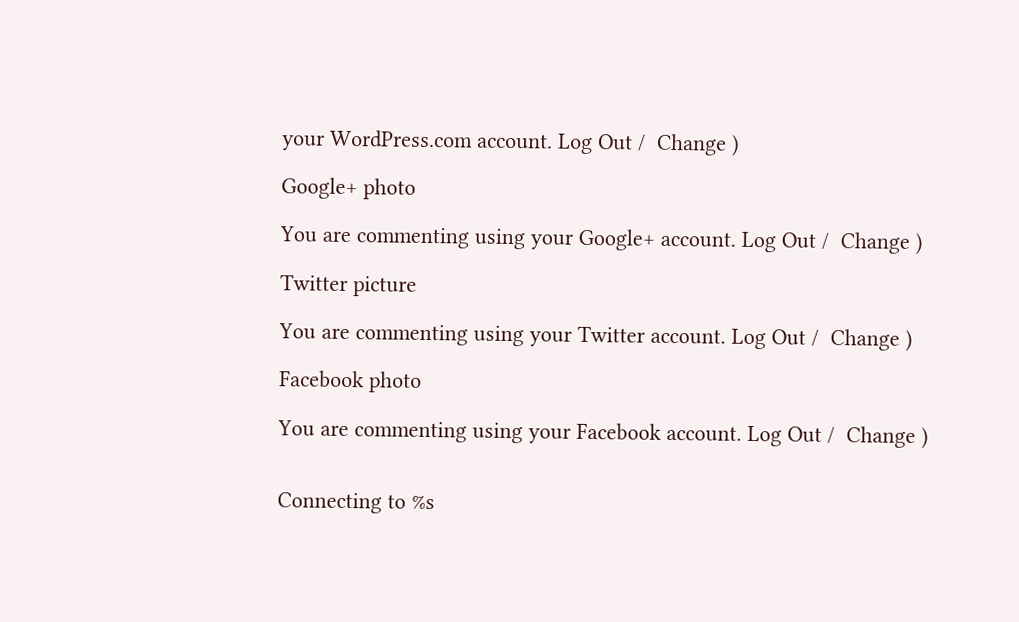your WordPress.com account. Log Out /  Change )

Google+ photo

You are commenting using your Google+ account. Log Out /  Change )

Twitter picture

You are commenting using your Twitter account. Log Out /  Change )

Facebook photo

You are commenting using your Facebook account. Log Out /  Change )


Connecting to %s